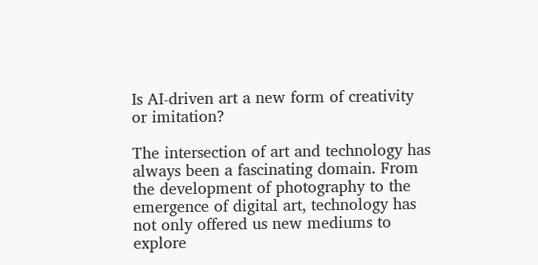Is AI-driven art a new form of creativity or imitation?

The intersection of art and technology has always been a fascinating domain. From the development of photography to the emergence of digital art, technology has not only offered us new mediums to explore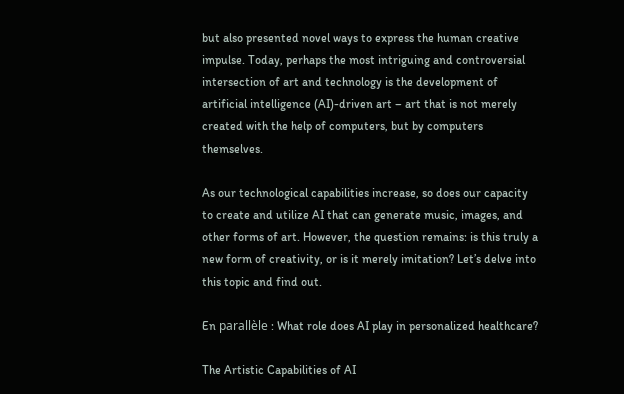but also presented novel ways to express the human creative impulse. Today, perhaps the most intriguing and controversial intersection of art and technology is the development of artificial intelligence (AI)-driven art – art that is not merely created with the help of computers, but by computers themselves.

As our technological capabilities increase, so does our capacity to create and utilize AI that can generate music, images, and other forms of art. However, the question remains: is this truly a new form of creativity, or is it merely imitation? Let’s delve into this topic and find out.

En parallèle : What role does AI play in personalized healthcare?

The Artistic Capabilities of AI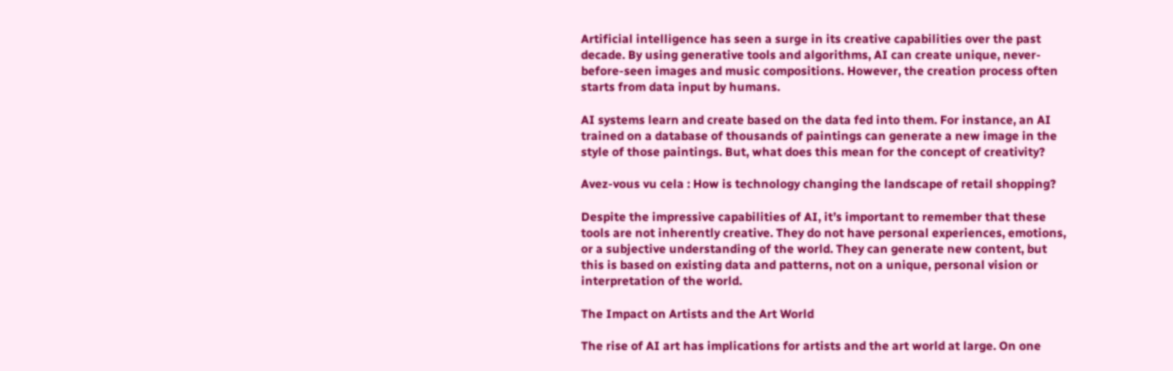Artificial intelligence has seen a surge in its creative capabilities over the past decade. By using generative tools and algorithms, AI can create unique, never-before-seen images and music compositions. However, the creation process often starts from data input by humans.

AI systems learn and create based on the data fed into them. For instance, an AI trained on a database of thousands of paintings can generate a new image in the style of those paintings. But, what does this mean for the concept of creativity?

Avez-vous vu cela : How is technology changing the landscape of retail shopping?

Despite the impressive capabilities of AI, it’s important to remember that these tools are not inherently creative. They do not have personal experiences, emotions, or a subjective understanding of the world. They can generate new content, but this is based on existing data and patterns, not on a unique, personal vision or interpretation of the world.

The Impact on Artists and the Art World

The rise of AI art has implications for artists and the art world at large. On one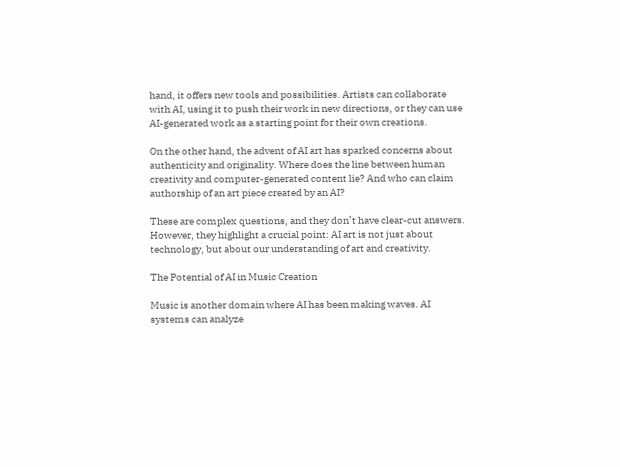hand, it offers new tools and possibilities. Artists can collaborate with AI, using it to push their work in new directions, or they can use AI-generated work as a starting point for their own creations.

On the other hand, the advent of AI art has sparked concerns about authenticity and originality. Where does the line between human creativity and computer-generated content lie? And who can claim authorship of an art piece created by an AI?

These are complex questions, and they don’t have clear-cut answers. However, they highlight a crucial point: AI art is not just about technology, but about our understanding of art and creativity.

The Potential of AI in Music Creation

Music is another domain where AI has been making waves. AI systems can analyze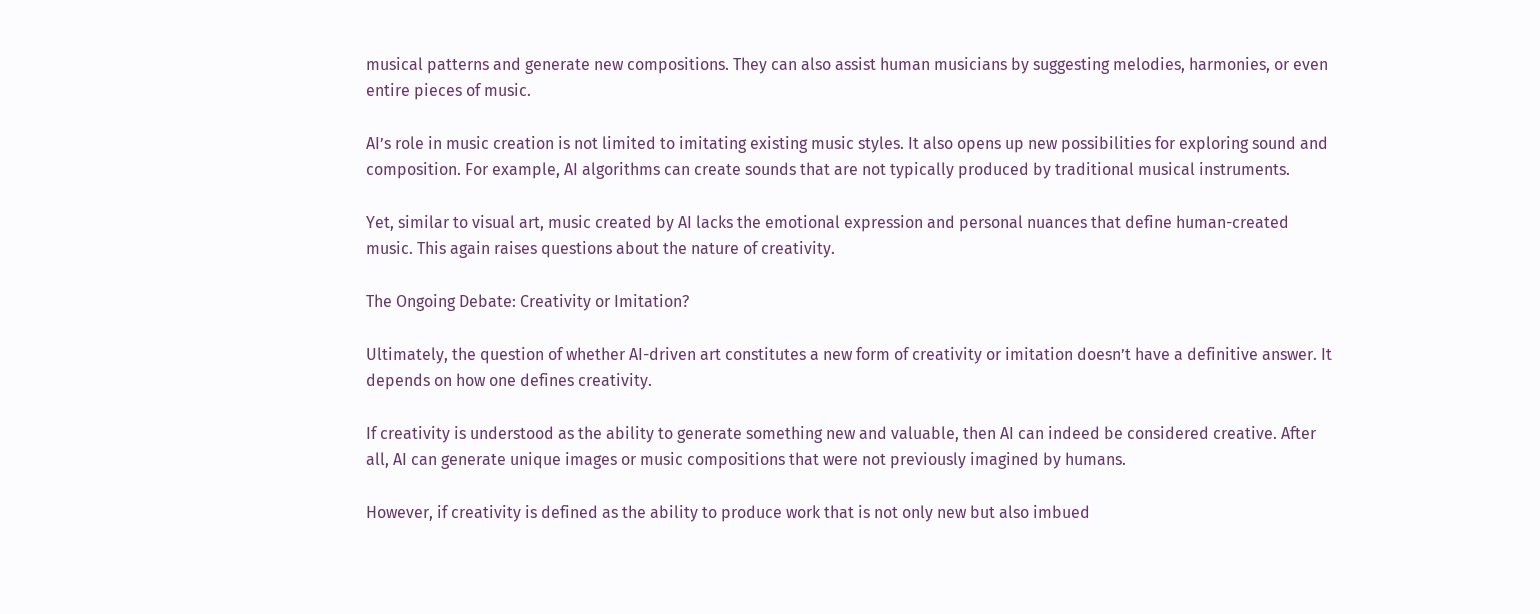musical patterns and generate new compositions. They can also assist human musicians by suggesting melodies, harmonies, or even entire pieces of music.

AI’s role in music creation is not limited to imitating existing music styles. It also opens up new possibilities for exploring sound and composition. For example, AI algorithms can create sounds that are not typically produced by traditional musical instruments.

Yet, similar to visual art, music created by AI lacks the emotional expression and personal nuances that define human-created music. This again raises questions about the nature of creativity.

The Ongoing Debate: Creativity or Imitation?

Ultimately, the question of whether AI-driven art constitutes a new form of creativity or imitation doesn’t have a definitive answer. It depends on how one defines creativity.

If creativity is understood as the ability to generate something new and valuable, then AI can indeed be considered creative. After all, AI can generate unique images or music compositions that were not previously imagined by humans.

However, if creativity is defined as the ability to produce work that is not only new but also imbued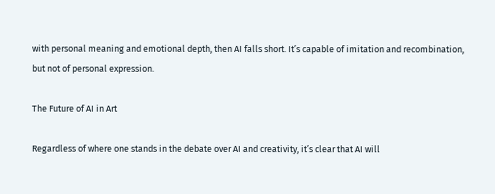with personal meaning and emotional depth, then AI falls short. It’s capable of imitation and recombination, but not of personal expression.

The Future of AI in Art

Regardless of where one stands in the debate over AI and creativity, it’s clear that AI will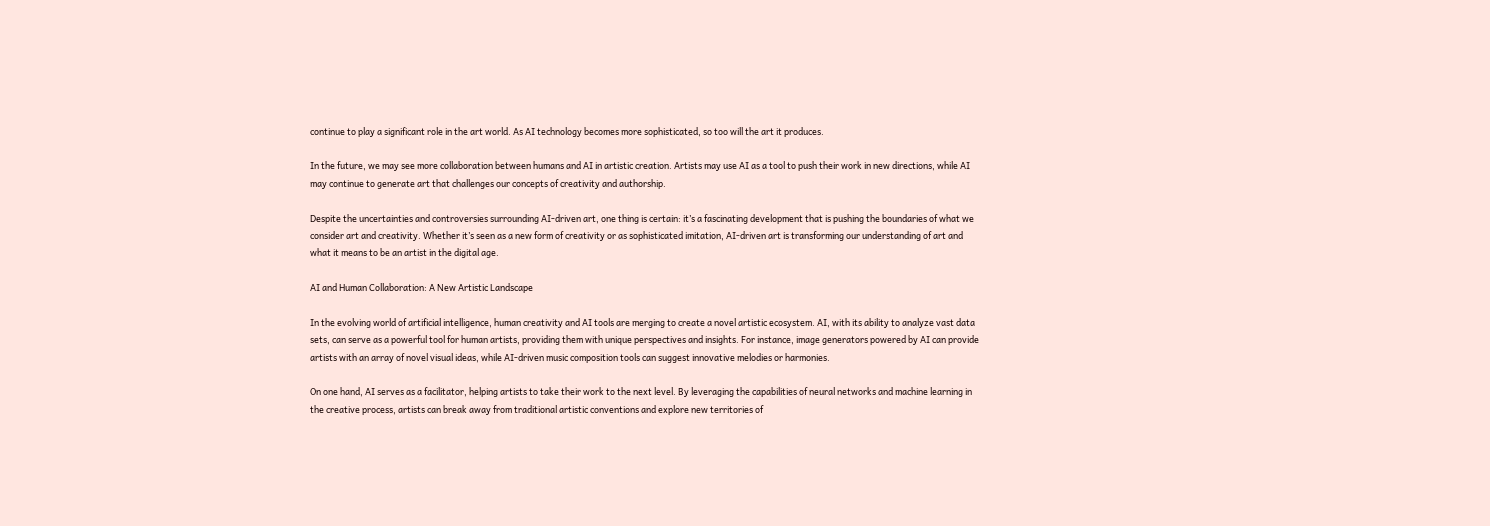continue to play a significant role in the art world. As AI technology becomes more sophisticated, so too will the art it produces.

In the future, we may see more collaboration between humans and AI in artistic creation. Artists may use AI as a tool to push their work in new directions, while AI may continue to generate art that challenges our concepts of creativity and authorship.

Despite the uncertainties and controversies surrounding AI-driven art, one thing is certain: it’s a fascinating development that is pushing the boundaries of what we consider art and creativity. Whether it’s seen as a new form of creativity or as sophisticated imitation, AI-driven art is transforming our understanding of art and what it means to be an artist in the digital age.

AI and Human Collaboration: A New Artistic Landscape

In the evolving world of artificial intelligence, human creativity and AI tools are merging to create a novel artistic ecosystem. AI, with its ability to analyze vast data sets, can serve as a powerful tool for human artists, providing them with unique perspectives and insights. For instance, image generators powered by AI can provide artists with an array of novel visual ideas, while AI-driven music composition tools can suggest innovative melodies or harmonies.

On one hand, AI serves as a facilitator, helping artists to take their work to the next level. By leveraging the capabilities of neural networks and machine learning in the creative process, artists can break away from traditional artistic conventions and explore new territories of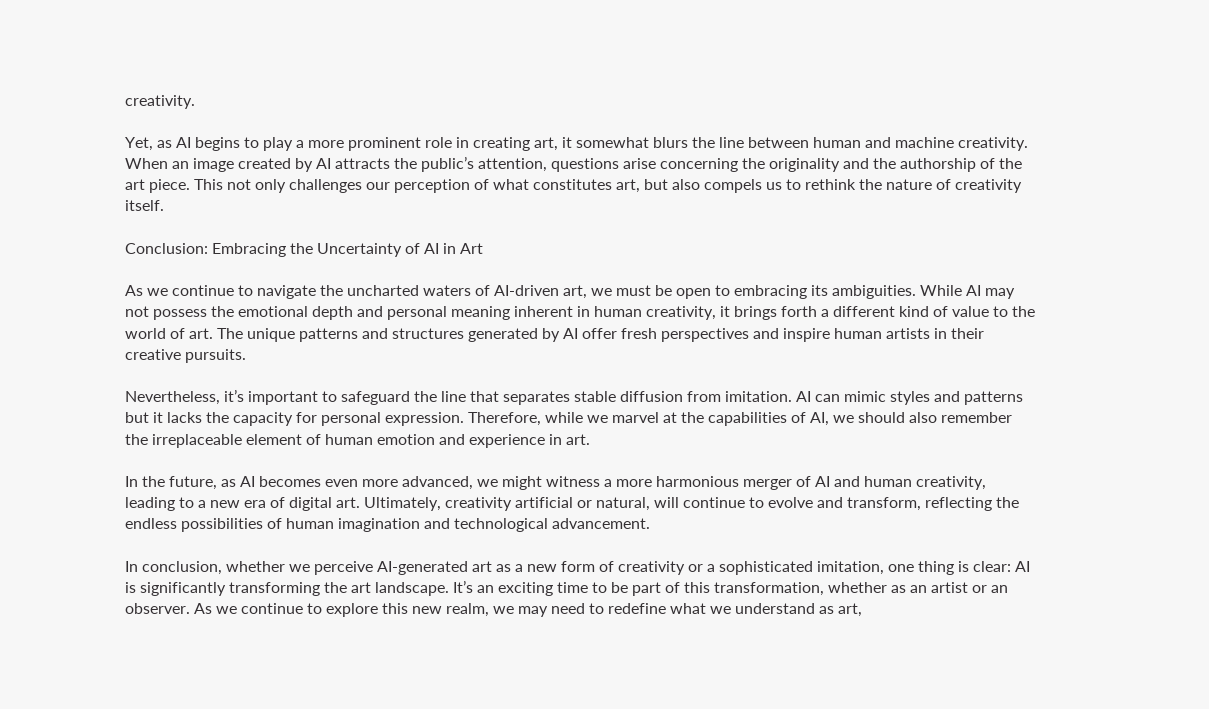creativity.

Yet, as AI begins to play a more prominent role in creating art, it somewhat blurs the line between human and machine creativity. When an image created by AI attracts the public’s attention, questions arise concerning the originality and the authorship of the art piece. This not only challenges our perception of what constitutes art, but also compels us to rethink the nature of creativity itself.

Conclusion: Embracing the Uncertainty of AI in Art

As we continue to navigate the uncharted waters of AI-driven art, we must be open to embracing its ambiguities. While AI may not possess the emotional depth and personal meaning inherent in human creativity, it brings forth a different kind of value to the world of art. The unique patterns and structures generated by AI offer fresh perspectives and inspire human artists in their creative pursuits.

Nevertheless, it’s important to safeguard the line that separates stable diffusion from imitation. AI can mimic styles and patterns but it lacks the capacity for personal expression. Therefore, while we marvel at the capabilities of AI, we should also remember the irreplaceable element of human emotion and experience in art.

In the future, as AI becomes even more advanced, we might witness a more harmonious merger of AI and human creativity, leading to a new era of digital art. Ultimately, creativity artificial or natural, will continue to evolve and transform, reflecting the endless possibilities of human imagination and technological advancement.

In conclusion, whether we perceive AI-generated art as a new form of creativity or a sophisticated imitation, one thing is clear: AI is significantly transforming the art landscape. It’s an exciting time to be part of this transformation, whether as an artist or an observer. As we continue to explore this new realm, we may need to redefine what we understand as art,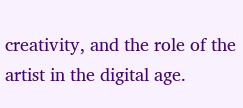creativity, and the role of the artist in the digital age.